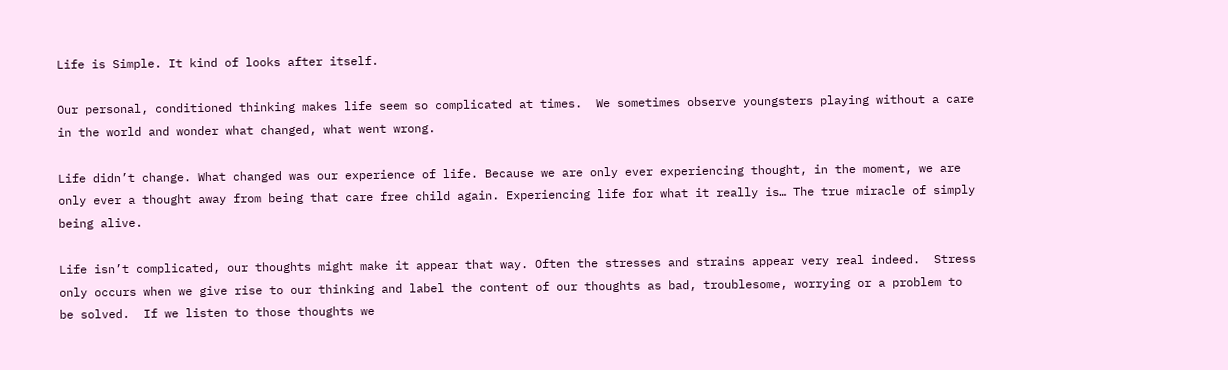Life is Simple. It kind of looks after itself.

Our personal, conditioned thinking makes life seem so complicated at times.  We sometimes observe youngsters playing without a care in the world and wonder what changed, what went wrong.

Life didn’t change. What changed was our experience of life. Because we are only ever experiencing thought, in the moment, we are only ever a thought away from being that care free child again. Experiencing life for what it really is… The true miracle of simply being alive.

Life isn’t complicated, our thoughts might make it appear that way. Often the stresses and strains appear very real indeed.  Stress only occurs when we give rise to our thinking and label the content of our thoughts as bad, troublesome, worrying or a problem to be solved.  If we listen to those thoughts we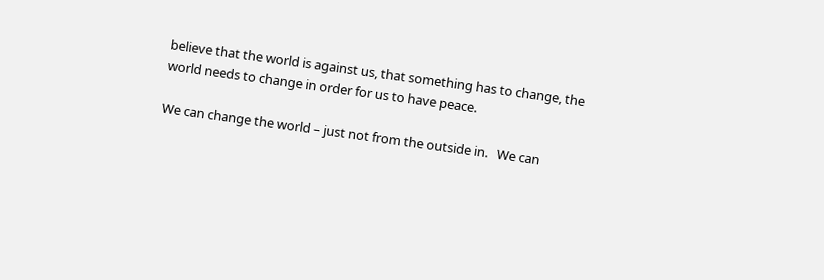believe that the world is against us, that something has to change, the world needs to change in order for us to have peace.

We can change the world – just not from the outside in.   We can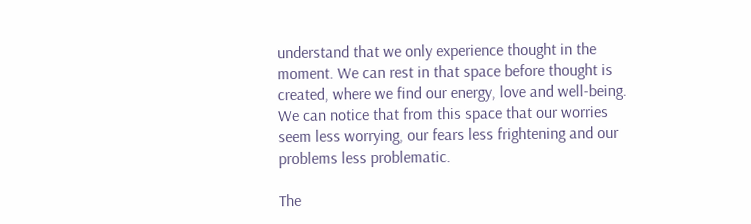understand that we only experience thought in the moment. We can rest in that space before thought is created, where we find our energy, love and well-being.  We can notice that from this space that our worries seem less worrying, our fears less frightening and our problems less problematic.

The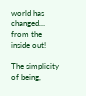world has changed… from the inside out!

The simplicity of being,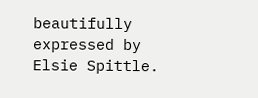beautifully expressed by Elsie Spittle.